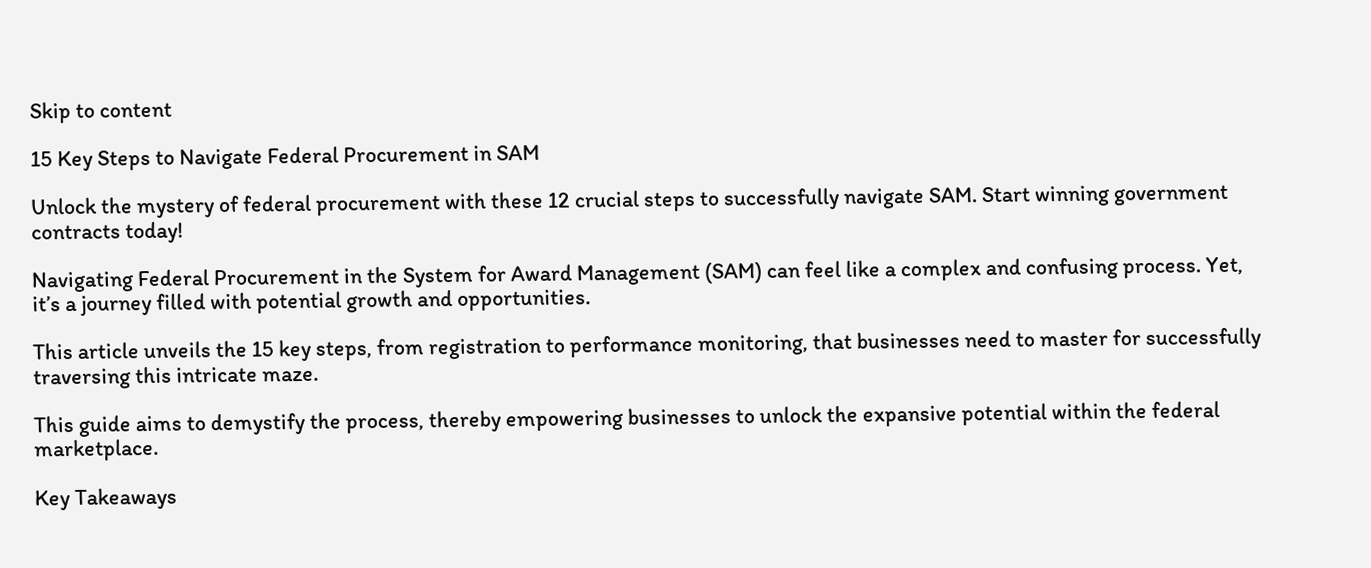Skip to content

15 Key Steps to Navigate Federal Procurement in SAM

Unlock the mystery of federal procurement with these 12 crucial steps to successfully navigate SAM. Start winning government contracts today!

Navigating Federal Procurement in the System for Award Management (SAM) can feel like a complex and confusing process. Yet, it’s a journey filled with potential growth and opportunities.

This article unveils the 15 key steps, from registration to performance monitoring, that businesses need to master for successfully traversing this intricate maze.

This guide aims to demystify the process, thereby empowering businesses to unlock the expansive potential within the federal marketplace.

Key Takeaways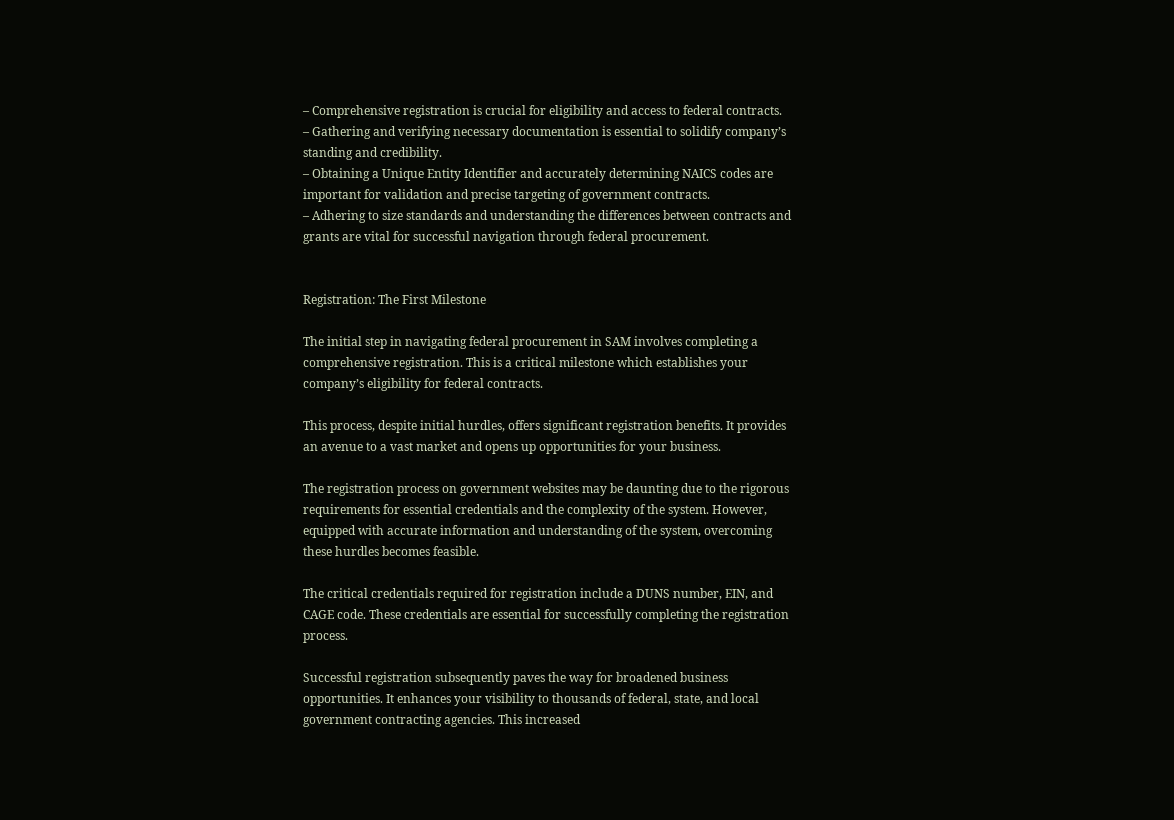– Comprehensive registration is crucial for eligibility and access to federal contracts.
– Gathering and verifying necessary documentation is essential to solidify company’s standing and credibility.
– Obtaining a Unique Entity Identifier and accurately determining NAICS codes are important for validation and precise targeting of government contracts.
– Adhering to size standards and understanding the differences between contracts and grants are vital for successful navigation through federal procurement.


Registration: The First Milestone

The initial step in navigating federal procurement in SAM involves completing a comprehensive registration. This is a critical milestone which establishes your company’s eligibility for federal contracts.

This process, despite initial hurdles, offers significant registration benefits. It provides an avenue to a vast market and opens up opportunities for your business.

The registration process on government websites may be daunting due to the rigorous requirements for essential credentials and the complexity of the system. However, equipped with accurate information and understanding of the system, overcoming these hurdles becomes feasible.

The critical credentials required for registration include a DUNS number, EIN, and CAGE code. These credentials are essential for successfully completing the registration process.

Successful registration subsequently paves the way for broadened business opportunities. It enhances your visibility to thousands of federal, state, and local government contracting agencies. This increased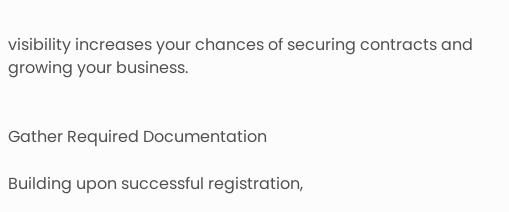visibility increases your chances of securing contracts and growing your business.


Gather Required Documentation

Building upon successful registration,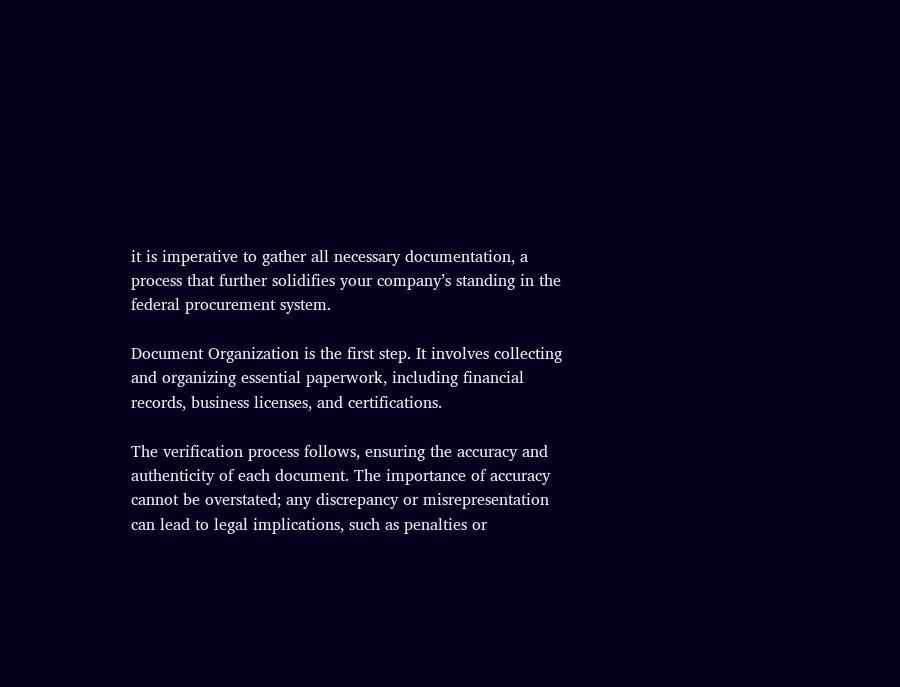it is imperative to gather all necessary documentation, a process that further solidifies your company’s standing in the federal procurement system.

Document Organization is the first step. It involves collecting and organizing essential paperwork, including financial records, business licenses, and certifications.

The verification process follows, ensuring the accuracy and authenticity of each document. The importance of accuracy cannot be overstated; any discrepancy or misrepresentation can lead to legal implications, such as penalties or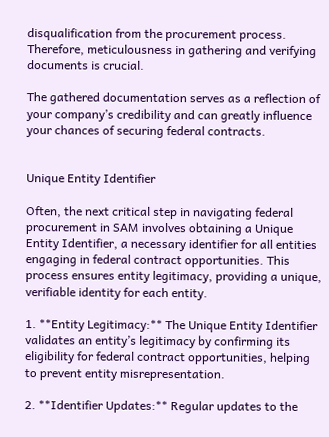disqualification from the procurement process. Therefore, meticulousness in gathering and verifying documents is crucial.

The gathered documentation serves as a reflection of your company’s credibility and can greatly influence your chances of securing federal contracts.


Unique Entity Identifier

Often, the next critical step in navigating federal procurement in SAM involves obtaining a Unique Entity Identifier, a necessary identifier for all entities engaging in federal contract opportunities. This process ensures entity legitimacy, providing a unique, verifiable identity for each entity.

1. **Entity Legitimacy:** The Unique Entity Identifier validates an entity’s legitimacy by confirming its eligibility for federal contract opportunities, helping to prevent entity misrepresentation.

2. **Identifier Updates:** Regular updates to the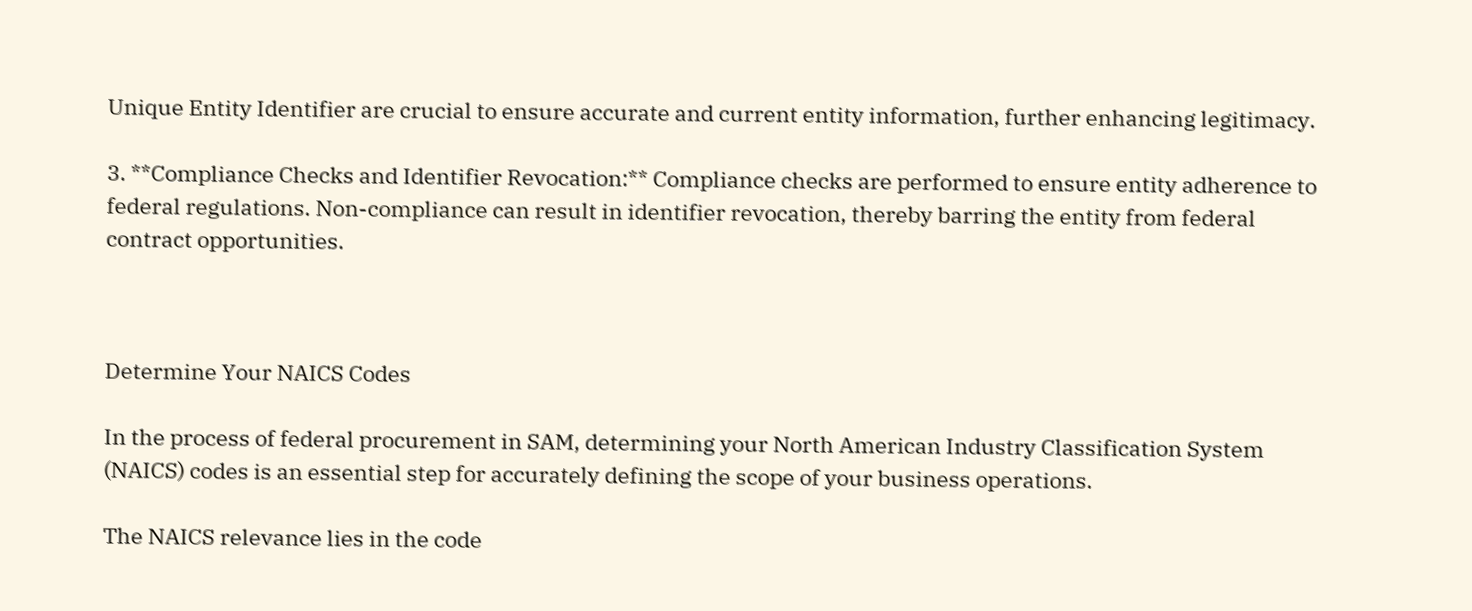Unique Entity Identifier are crucial to ensure accurate and current entity information, further enhancing legitimacy.

3. **Compliance Checks and Identifier Revocation:** Compliance checks are performed to ensure entity adherence to federal regulations. Non-compliance can result in identifier revocation, thereby barring the entity from federal contract opportunities.



Determine Your NAICS Codes

In the process of federal procurement in SAM, determining your North American Industry Classification System (NAICS) codes is an essential step for accurately defining the scope of your business operations.

The NAICS relevance lies in the code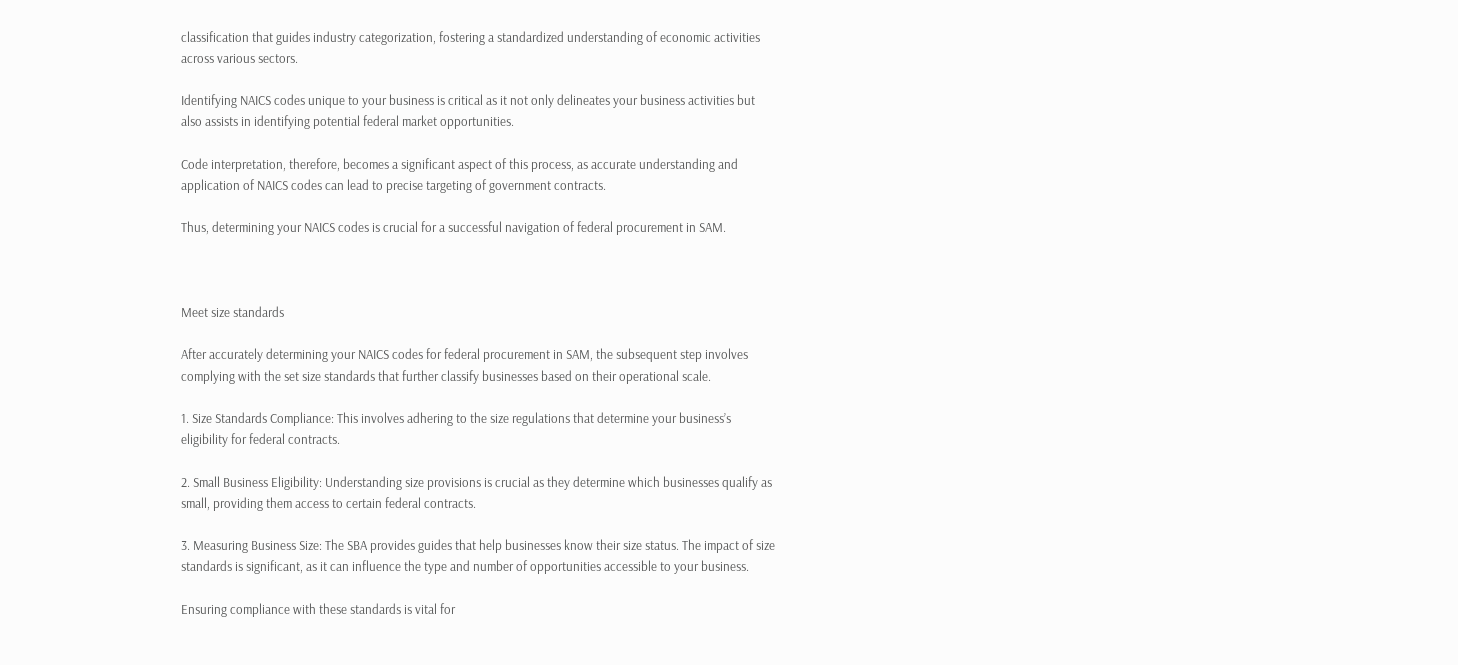classification that guides industry categorization, fostering a standardized understanding of economic activities across various sectors.

Identifying NAICS codes unique to your business is critical as it not only delineates your business activities but also assists in identifying potential federal market opportunities.

Code interpretation, therefore, becomes a significant aspect of this process, as accurate understanding and application of NAICS codes can lead to precise targeting of government contracts.

Thus, determining your NAICS codes is crucial for a successful navigation of federal procurement in SAM.



Meet size standards

After accurately determining your NAICS codes for federal procurement in SAM, the subsequent step involves complying with the set size standards that further classify businesses based on their operational scale.

1. Size Standards Compliance: This involves adhering to the size regulations that determine your business’s eligibility for federal contracts.

2. Small Business Eligibility: Understanding size provisions is crucial as they determine which businesses qualify as small, providing them access to certain federal contracts.

3. Measuring Business Size: The SBA provides guides that help businesses know their size status. The impact of size standards is significant, as it can influence the type and number of opportunities accessible to your business.

Ensuring compliance with these standards is vital for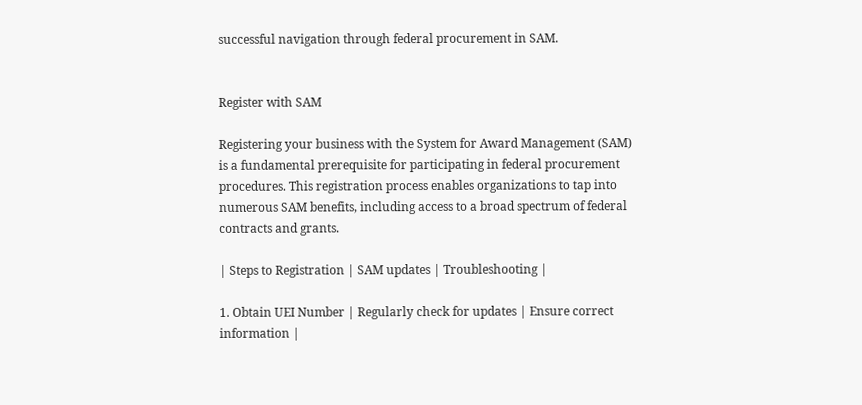successful navigation through federal procurement in SAM.


Register with SAM

Registering your business with the System for Award Management (SAM) is a fundamental prerequisite for participating in federal procurement procedures. This registration process enables organizations to tap into numerous SAM benefits, including access to a broad spectrum of federal contracts and grants.

| Steps to Registration | SAM updates | Troubleshooting |

1. Obtain UEI Number | Regularly check for updates | Ensure correct information |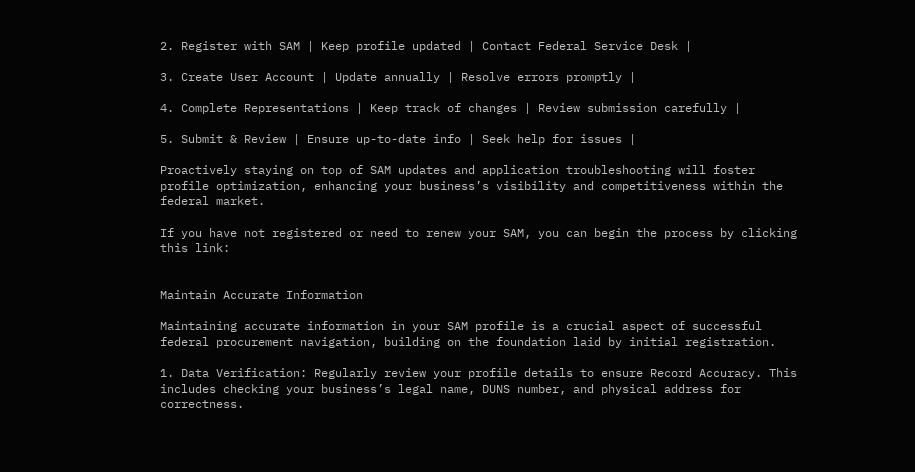2. Register with SAM | Keep profile updated | Contact Federal Service Desk |

3. Create User Account | Update annually | Resolve errors promptly |

4. Complete Representations | Keep track of changes | Review submission carefully |

5. Submit & Review | Ensure up-to-date info | Seek help for issues |

Proactively staying on top of SAM updates and application troubleshooting will foster profile optimization, enhancing your business’s visibility and competitiveness within the federal market.

If you have not registered or need to renew your SAM, you can begin the process by clicking this link:


Maintain Accurate Information

Maintaining accurate information in your SAM profile is a crucial aspect of successful federal procurement navigation, building on the foundation laid by initial registration.

1. Data Verification: Regularly review your profile details to ensure Record Accuracy. This includes checking your business’s legal name, DUNS number, and physical address for correctness.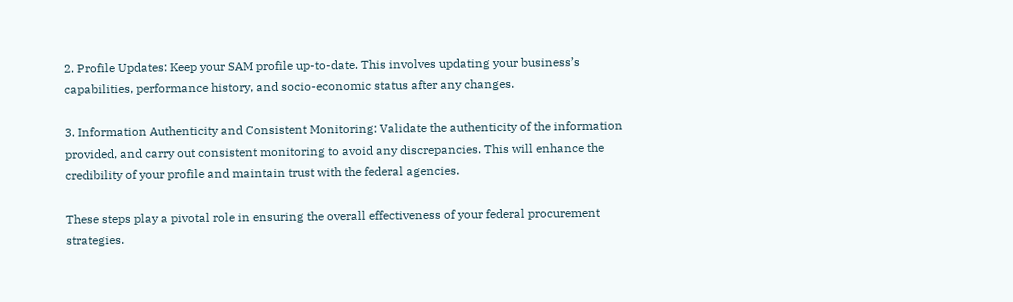2. Profile Updates: Keep your SAM profile up-to-date. This involves updating your business’s capabilities, performance history, and socio-economic status after any changes.

3. Information Authenticity and Consistent Monitoring: Validate the authenticity of the information provided, and carry out consistent monitoring to avoid any discrepancies. This will enhance the credibility of your profile and maintain trust with the federal agencies.

These steps play a pivotal role in ensuring the overall effectiveness of your federal procurement strategies.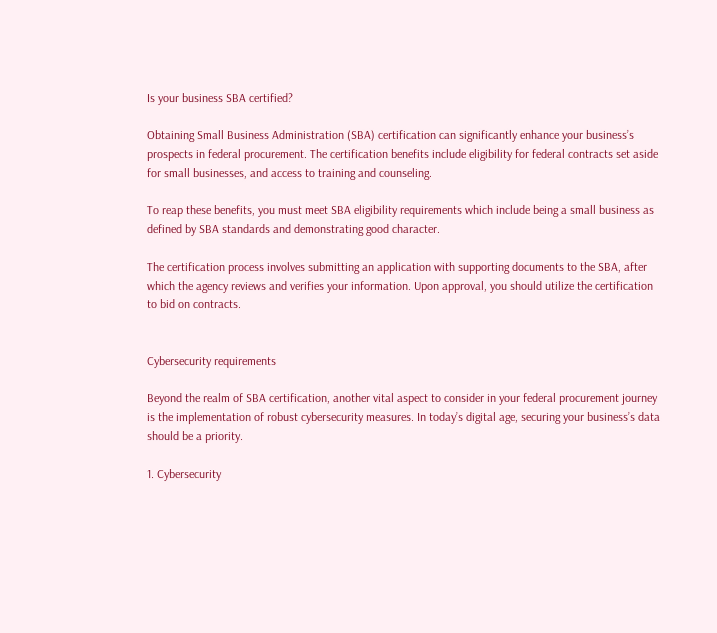Is your business SBA certified?

Obtaining Small Business Administration (SBA) certification can significantly enhance your business’s prospects in federal procurement. The certification benefits include eligibility for federal contracts set aside for small businesses, and access to training and counseling.

To reap these benefits, you must meet SBA eligibility requirements which include being a small business as defined by SBA standards and demonstrating good character.

The certification process involves submitting an application with supporting documents to the SBA, after which the agency reviews and verifies your information. Upon approval, you should utilize the certification to bid on contracts.


Cybersecurity requirements

Beyond the realm of SBA certification, another vital aspect to consider in your federal procurement journey is the implementation of robust cybersecurity measures. In today’s digital age, securing your business’s data should be a priority.

1. Cybersecurity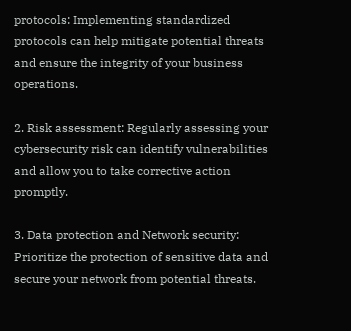protocols: Implementing standardized protocols can help mitigate potential threats and ensure the integrity of your business operations.

2. Risk assessment: Regularly assessing your cybersecurity risk can identify vulnerabilities and allow you to take corrective action promptly.

3. Data protection and Network security: Prioritize the protection of sensitive data and secure your network from potential threats.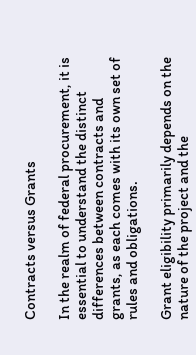Contracts versus Grants

In the realm of federal procurement, it is essential to understand the distinct differences between contracts and grants, as each comes with its own set of rules and obligations.

Grant eligibility primarily depends on the nature of the project and the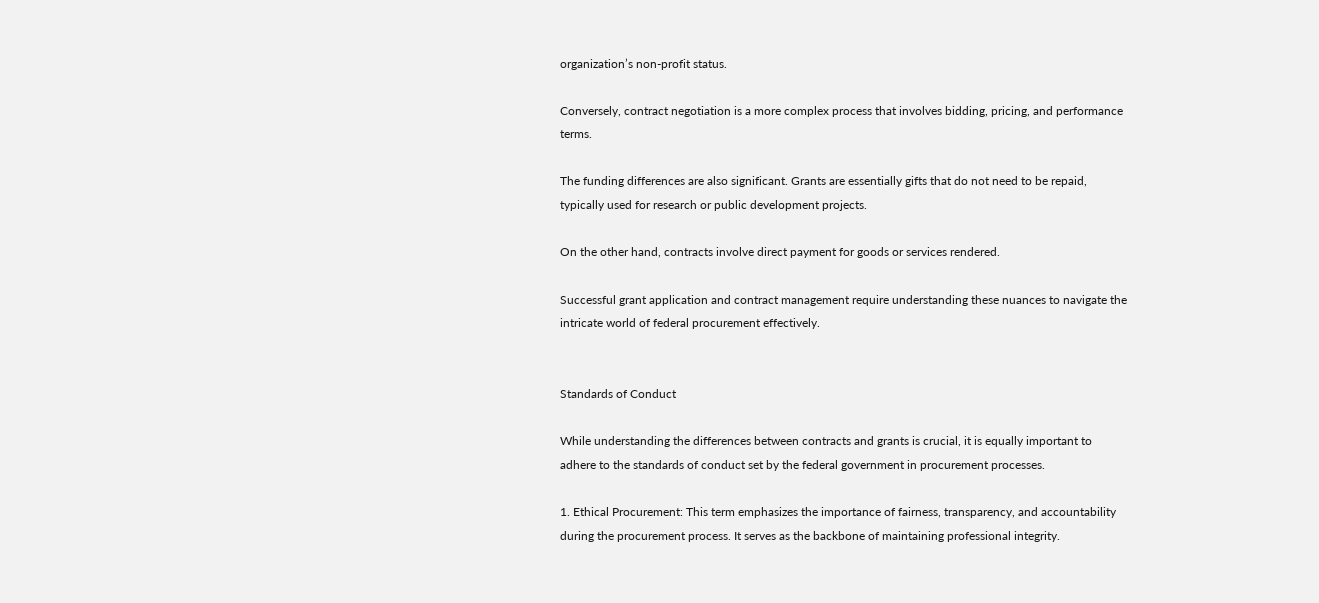organization’s non-profit status.

Conversely, contract negotiation is a more complex process that involves bidding, pricing, and performance terms.

The funding differences are also significant. Grants are essentially gifts that do not need to be repaid, typically used for research or public development projects.

On the other hand, contracts involve direct payment for goods or services rendered.

Successful grant application and contract management require understanding these nuances to navigate the intricate world of federal procurement effectively.


Standards of Conduct

While understanding the differences between contracts and grants is crucial, it is equally important to adhere to the standards of conduct set by the federal government in procurement processes.

1. Ethical Procurement: This term emphasizes the importance of fairness, transparency, and accountability during the procurement process. It serves as the backbone of maintaining professional integrity.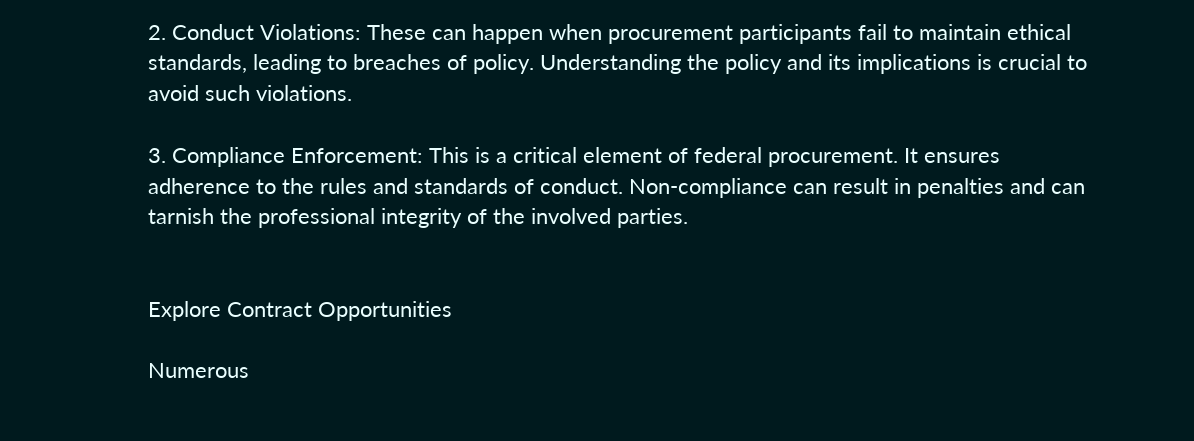2. Conduct Violations: These can happen when procurement participants fail to maintain ethical standards, leading to breaches of policy. Understanding the policy and its implications is crucial to avoid such violations.

3. Compliance Enforcement: This is a critical element of federal procurement. It ensures adherence to the rules and standards of conduct. Non-compliance can result in penalties and can tarnish the professional integrity of the involved parties.


Explore Contract Opportunities

Numerous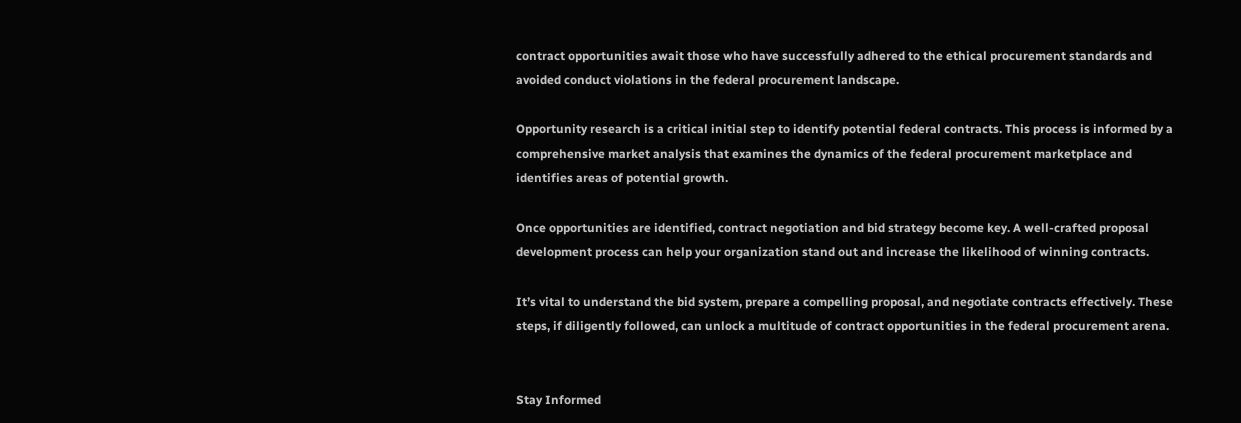contract opportunities await those who have successfully adhered to the ethical procurement standards and avoided conduct violations in the federal procurement landscape.

Opportunity research is a critical initial step to identify potential federal contracts. This process is informed by a comprehensive market analysis that examines the dynamics of the federal procurement marketplace and identifies areas of potential growth.

Once opportunities are identified, contract negotiation and bid strategy become key. A well-crafted proposal development process can help your organization stand out and increase the likelihood of winning contracts.

It’s vital to understand the bid system, prepare a compelling proposal, and negotiate contracts effectively. These steps, if diligently followed, can unlock a multitude of contract opportunities in the federal procurement arena.


Stay Informed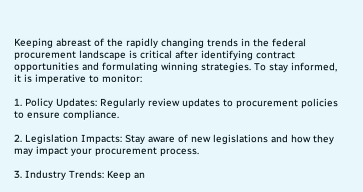Keeping abreast of the rapidly changing trends in the federal procurement landscape is critical after identifying contract opportunities and formulating winning strategies. To stay informed, it is imperative to monitor:

1. Policy Updates: Regularly review updates to procurement policies to ensure compliance.

2. Legislation Impacts: Stay aware of new legislations and how they may impact your procurement process.

3. Industry Trends: Keep an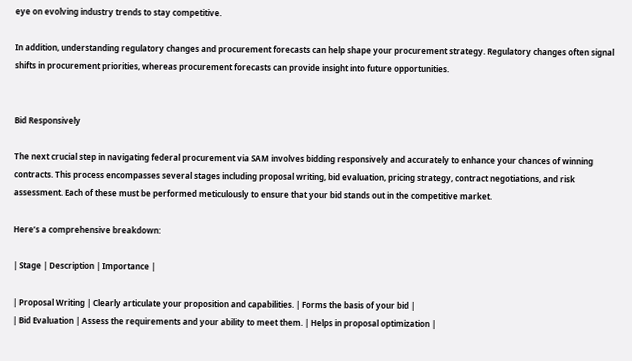eye on evolving industry trends to stay competitive.

In addition, understanding regulatory changes and procurement forecasts can help shape your procurement strategy. Regulatory changes often signal shifts in procurement priorities, whereas procurement forecasts can provide insight into future opportunities.


Bid Responsively

The next crucial step in navigating federal procurement via SAM involves bidding responsively and accurately to enhance your chances of winning contracts. This process encompasses several stages including proposal writing, bid evaluation, pricing strategy, contract negotiations, and risk assessment. Each of these must be performed meticulously to ensure that your bid stands out in the competitive market.

Here’s a comprehensive breakdown:

| Stage | Description | Importance |

| Proposal Writing | Clearly articulate your proposition and capabilities. | Forms the basis of your bid |
| Bid Evaluation | Assess the requirements and your ability to meet them. | Helps in proposal optimization |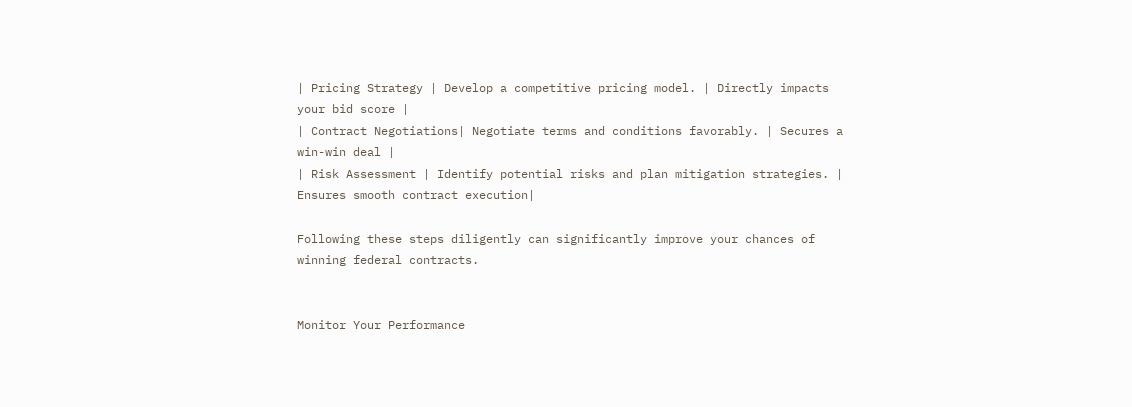| Pricing Strategy | Develop a competitive pricing model. | Directly impacts your bid score |
| Contract Negotiations| Negotiate terms and conditions favorably. | Secures a win-win deal |
| Risk Assessment | Identify potential risks and plan mitigation strategies. | Ensures smooth contract execution|

Following these steps diligently can significantly improve your chances of winning federal contracts.


Monitor Your Performance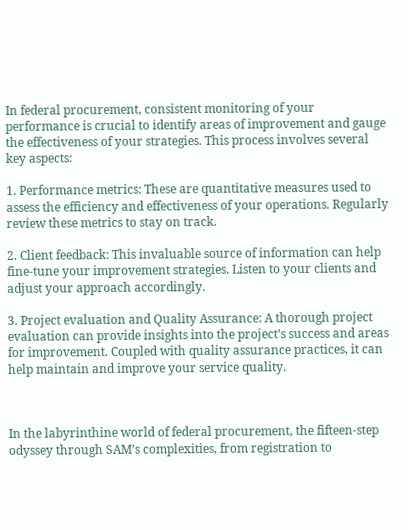In federal procurement, consistent monitoring of your performance is crucial to identify areas of improvement and gauge the effectiveness of your strategies. This process involves several key aspects:

1. Performance metrics: These are quantitative measures used to assess the efficiency and effectiveness of your operations. Regularly review these metrics to stay on track.

2. Client feedback: This invaluable source of information can help fine-tune your improvement strategies. Listen to your clients and adjust your approach accordingly.

3. Project evaluation and Quality Assurance: A thorough project evaluation can provide insights into the project’s success and areas for improvement. Coupled with quality assurance practices, it can help maintain and improve your service quality.



In the labyrinthine world of federal procurement, the fifteen-step odyssey through SAM’s complexities, from registration to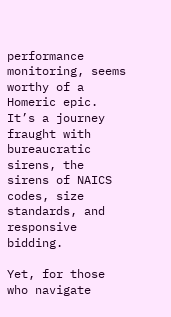performance monitoring, seems worthy of a Homeric epic. It’s a journey fraught with bureaucratic sirens, the sirens of NAICS codes, size standards, and responsive bidding.

Yet, for those who navigate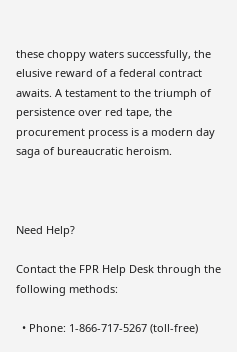these choppy waters successfully, the elusive reward of a federal contract awaits. A testament to the triumph of persistence over red tape, the procurement process is a modern day saga of bureaucratic heroism.



Need Help?

Contact the FPR Help Desk through the following methods:

  • Phone: 1-866-717-5267 (toll-free)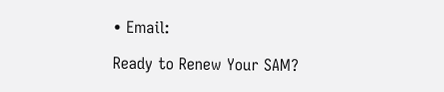• Email:

Ready to Renew Your SAM?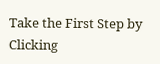Take the First Step by Clicking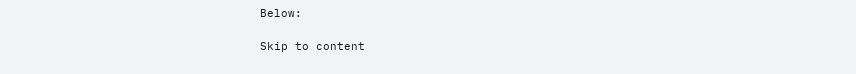Below:

Skip to content